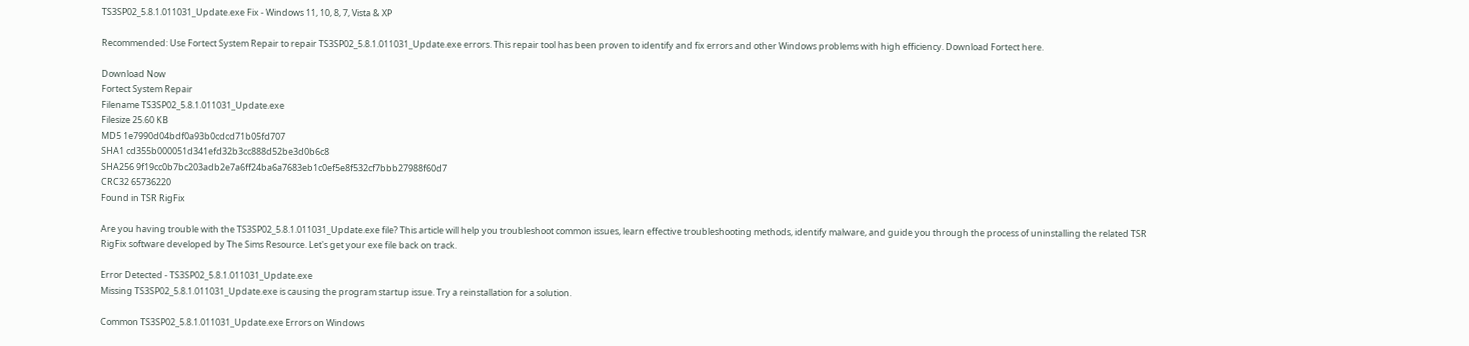TS3SP02_5.8.1.011031_Update.exe Fix - Windows 11, 10, 8, 7, Vista & XP

Recommended: Use Fortect System Repair to repair TS3SP02_5.8.1.011031_Update.exe errors. This repair tool has been proven to identify and fix errors and other Windows problems with high efficiency. Download Fortect here.

Download Now
Fortect System Repair
Filename TS3SP02_5.8.1.011031_Update.exe
Filesize 25.60 KB
MD5 1e7990d04bdf0a93b0cdcd71b05fd707
SHA1 cd355b000051d341efd32b3cc888d52be3d0b6c8
SHA256 9f19cc0b7bc203adb2e7a6ff24ba6a7683eb1c0ef5e8f532cf7bbb27988f60d7
CRC32 65736220
Found in TSR RigFix

Are you having trouble with the TS3SP02_5.8.1.011031_Update.exe file? This article will help you troubleshoot common issues, learn effective troubleshooting methods, identify malware, and guide you through the process of uninstalling the related TSR RigFix software developed by The Sims Resource. Let's get your exe file back on track.

Error Detected - TS3SP02_5.8.1.011031_Update.exe
Missing TS3SP02_5.8.1.011031_Update.exe is causing the program startup issue. Try a reinstallation for a solution.

Common TS3SP02_5.8.1.011031_Update.exe Errors on Windows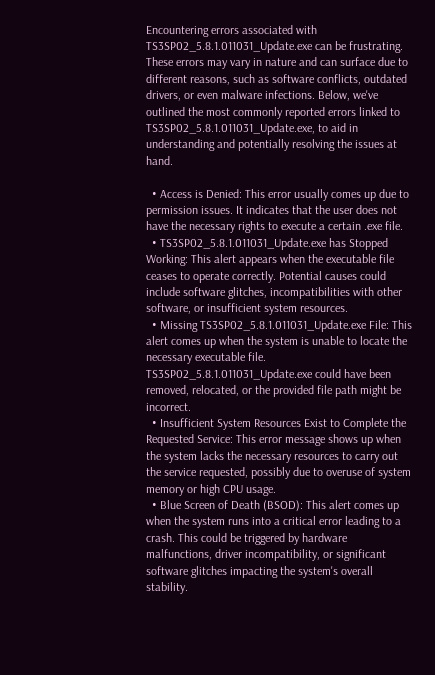Encountering errors associated with TS3SP02_5.8.1.011031_Update.exe can be frustrating. These errors may vary in nature and can surface due to different reasons, such as software conflicts, outdated drivers, or even malware infections. Below, we've outlined the most commonly reported errors linked to TS3SP02_5.8.1.011031_Update.exe, to aid in understanding and potentially resolving the issues at hand.

  • Access is Denied: This error usually comes up due to permission issues. It indicates that the user does not have the necessary rights to execute a certain .exe file.
  • TS3SP02_5.8.1.011031_Update.exe has Stopped Working: This alert appears when the executable file ceases to operate correctly. Potential causes could include software glitches, incompatibilities with other software, or insufficient system resources.
  • Missing TS3SP02_5.8.1.011031_Update.exe File: This alert comes up when the system is unable to locate the necessary executable file. TS3SP02_5.8.1.011031_Update.exe could have been removed, relocated, or the provided file path might be incorrect.
  • Insufficient System Resources Exist to Complete the Requested Service: This error message shows up when the system lacks the necessary resources to carry out the service requested, possibly due to overuse of system memory or high CPU usage.
  • Blue Screen of Death (BSOD): This alert comes up when the system runs into a critical error leading to a crash. This could be triggered by hardware malfunctions, driver incompatibility, or significant software glitches impacting the system's overall stability.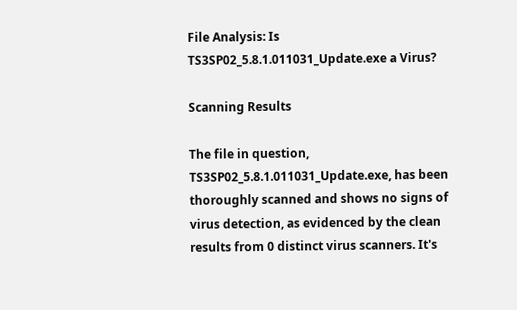File Analysis: Is TS3SP02_5.8.1.011031_Update.exe a Virus?

Scanning Results

The file in question, TS3SP02_5.8.1.011031_Update.exe, has been thoroughly scanned and shows no signs of virus detection, as evidenced by the clean results from 0 distinct virus scanners. It's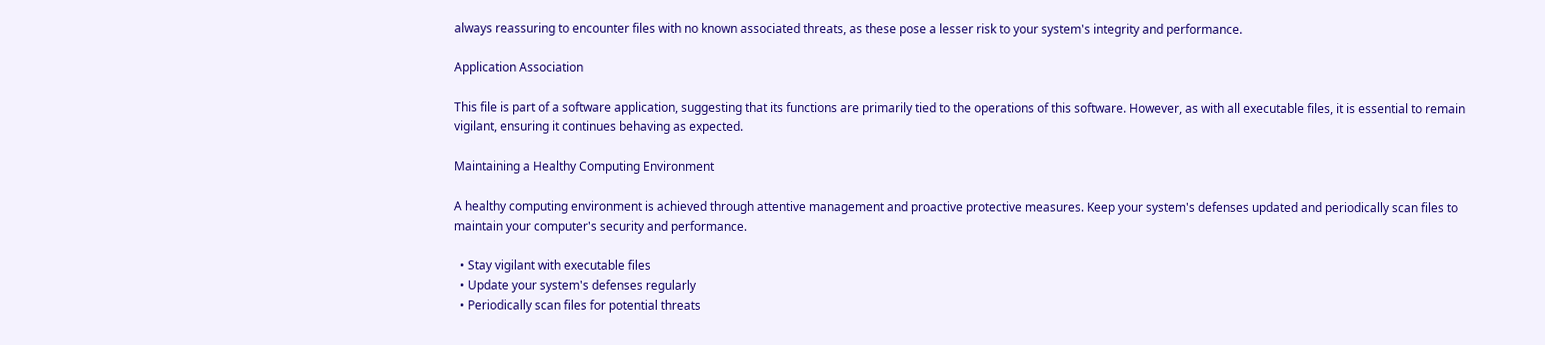always reassuring to encounter files with no known associated threats, as these pose a lesser risk to your system's integrity and performance.

Application Association

This file is part of a software application, suggesting that its functions are primarily tied to the operations of this software. However, as with all executable files, it is essential to remain vigilant, ensuring it continues behaving as expected.

Maintaining a Healthy Computing Environment

A healthy computing environment is achieved through attentive management and proactive protective measures. Keep your system's defenses updated and periodically scan files to maintain your computer's security and performance.

  • Stay vigilant with executable files
  • Update your system's defenses regularly
  • Periodically scan files for potential threats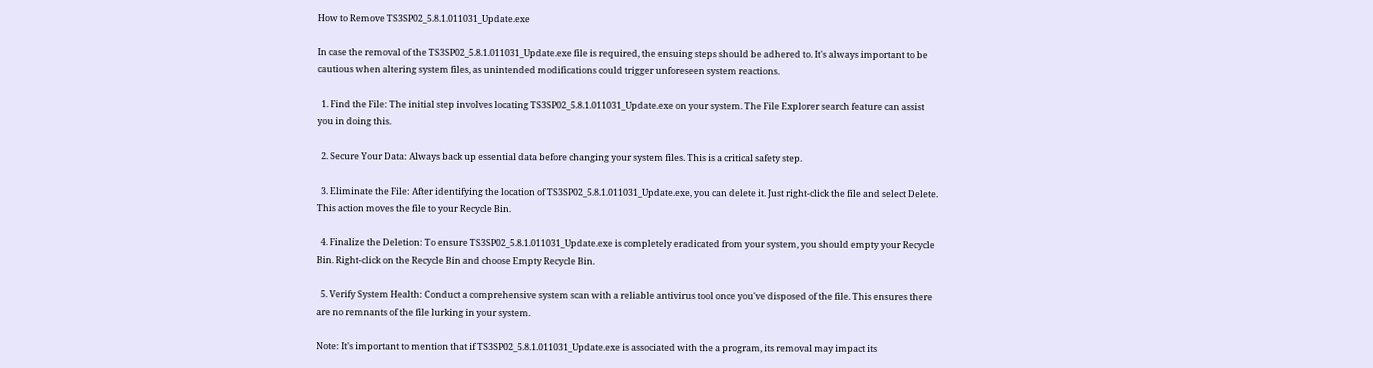How to Remove TS3SP02_5.8.1.011031_Update.exe

In case the removal of the TS3SP02_5.8.1.011031_Update.exe file is required, the ensuing steps should be adhered to. It's always important to be cautious when altering system files, as unintended modifications could trigger unforeseen system reactions.

  1. Find the File: The initial step involves locating TS3SP02_5.8.1.011031_Update.exe on your system. The File Explorer search feature can assist you in doing this.

  2. Secure Your Data: Always back up essential data before changing your system files. This is a critical safety step.

  3. Eliminate the File: After identifying the location of TS3SP02_5.8.1.011031_Update.exe, you can delete it. Just right-click the file and select Delete. This action moves the file to your Recycle Bin.

  4. Finalize the Deletion: To ensure TS3SP02_5.8.1.011031_Update.exe is completely eradicated from your system, you should empty your Recycle Bin. Right-click on the Recycle Bin and choose Empty Recycle Bin.

  5. Verify System Health: Conduct a comprehensive system scan with a reliable antivirus tool once you've disposed of the file. This ensures there are no remnants of the file lurking in your system.

Note: It's important to mention that if TS3SP02_5.8.1.011031_Update.exe is associated with the a program, its removal may impact its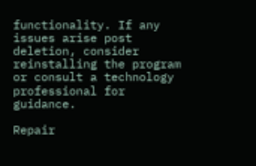functionality. If any issues arise post deletion, consider reinstalling the program or consult a technology professional for guidance.

Repair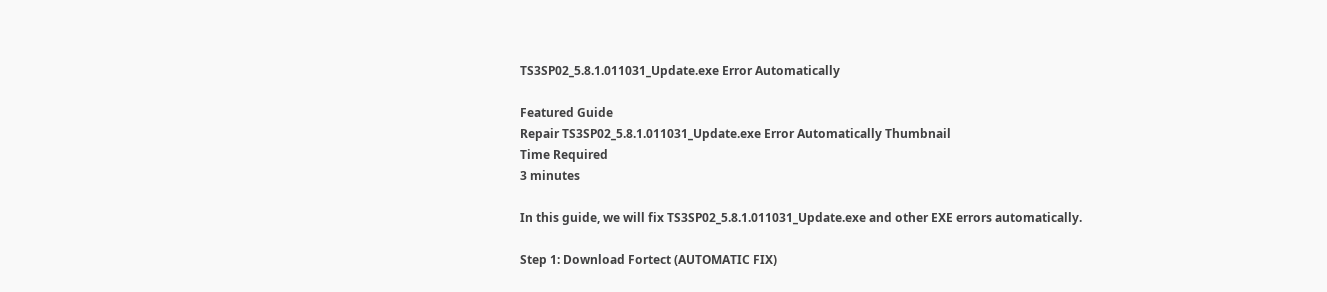TS3SP02_5.8.1.011031_Update.exe Error Automatically

Featured Guide
Repair TS3SP02_5.8.1.011031_Update.exe Error Automatically Thumbnail
Time Required
3 minutes

In this guide, we will fix TS3SP02_5.8.1.011031_Update.exe and other EXE errors automatically.

Step 1: Download Fortect (AUTOMATIC FIX)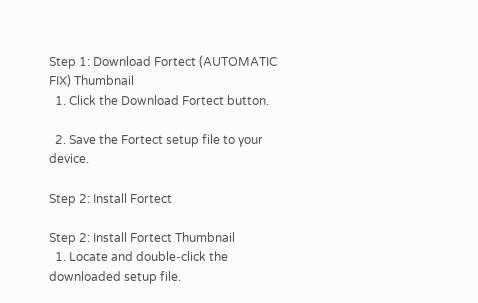Step 1: Download Fortect (AUTOMATIC FIX) Thumbnail
  1. Click the Download Fortect button.

  2. Save the Fortect setup file to your device.

Step 2: Install Fortect

Step 2: Install Fortect Thumbnail
  1. Locate and double-click the downloaded setup file.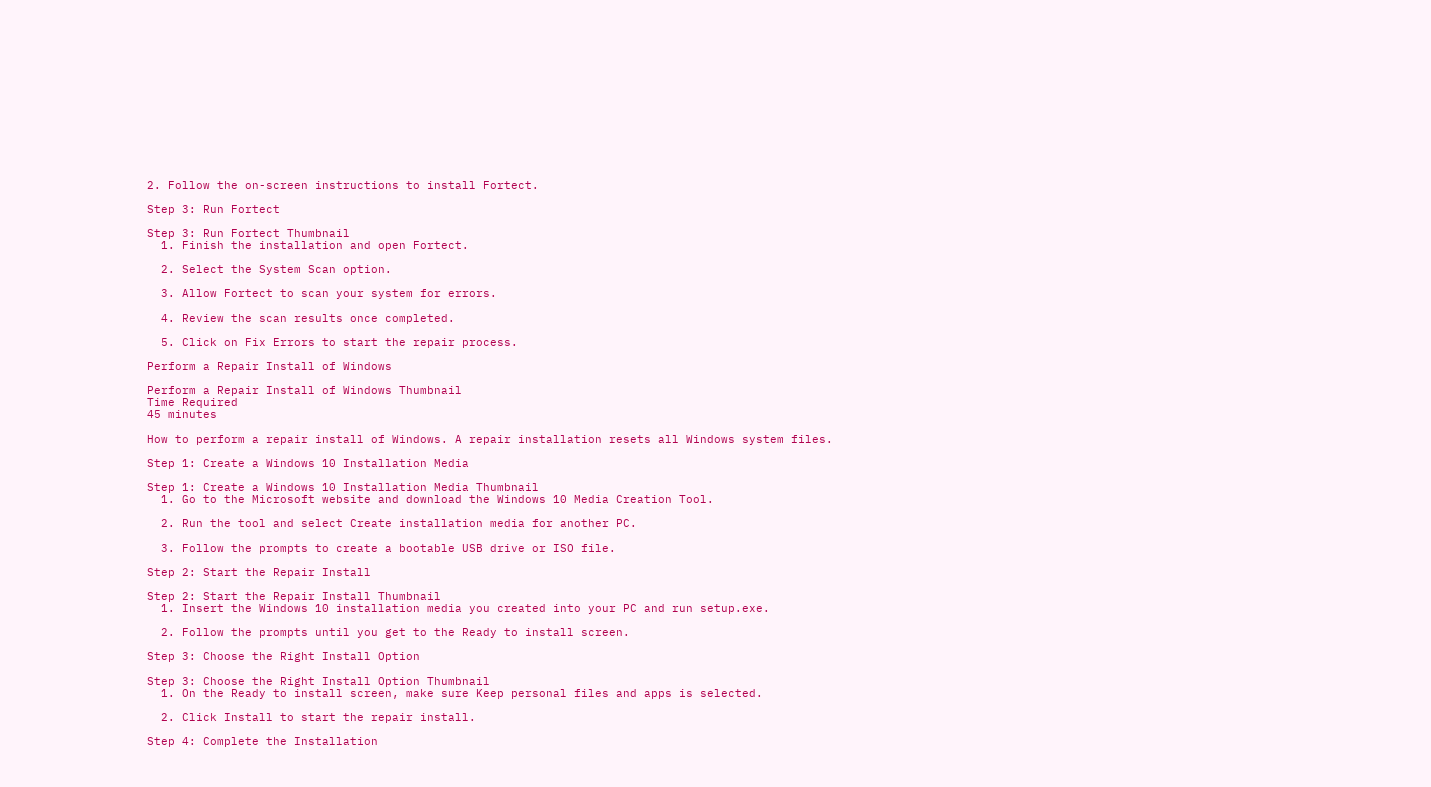2. Follow the on-screen instructions to install Fortect.

Step 3: Run Fortect

Step 3: Run Fortect Thumbnail
  1. Finish the installation and open Fortect.

  2. Select the System Scan option.

  3. Allow Fortect to scan your system for errors.

  4. Review the scan results once completed.

  5. Click on Fix Errors to start the repair process.

Perform a Repair Install of Windows

Perform a Repair Install of Windows Thumbnail
Time Required
45 minutes

How to perform a repair install of Windows. A repair installation resets all Windows system files.

Step 1: Create a Windows 10 Installation Media

Step 1: Create a Windows 10 Installation Media Thumbnail
  1. Go to the Microsoft website and download the Windows 10 Media Creation Tool.

  2. Run the tool and select Create installation media for another PC.

  3. Follow the prompts to create a bootable USB drive or ISO file.

Step 2: Start the Repair Install

Step 2: Start the Repair Install Thumbnail
  1. Insert the Windows 10 installation media you created into your PC and run setup.exe.

  2. Follow the prompts until you get to the Ready to install screen.

Step 3: Choose the Right Install Option

Step 3: Choose the Right Install Option Thumbnail
  1. On the Ready to install screen, make sure Keep personal files and apps is selected.

  2. Click Install to start the repair install.

Step 4: Complete the Installation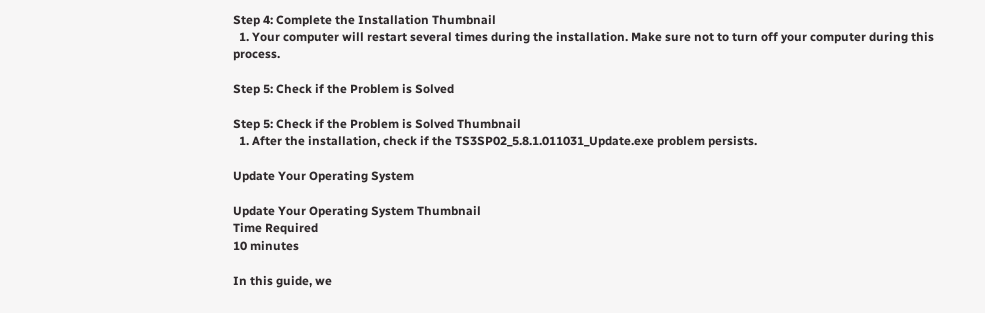Step 4: Complete the Installation Thumbnail
  1. Your computer will restart several times during the installation. Make sure not to turn off your computer during this process.

Step 5: Check if the Problem is Solved

Step 5: Check if the Problem is Solved Thumbnail
  1. After the installation, check if the TS3SP02_5.8.1.011031_Update.exe problem persists.

Update Your Operating System

Update Your Operating System Thumbnail
Time Required
10 minutes

In this guide, we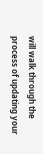will walk through the process of updating your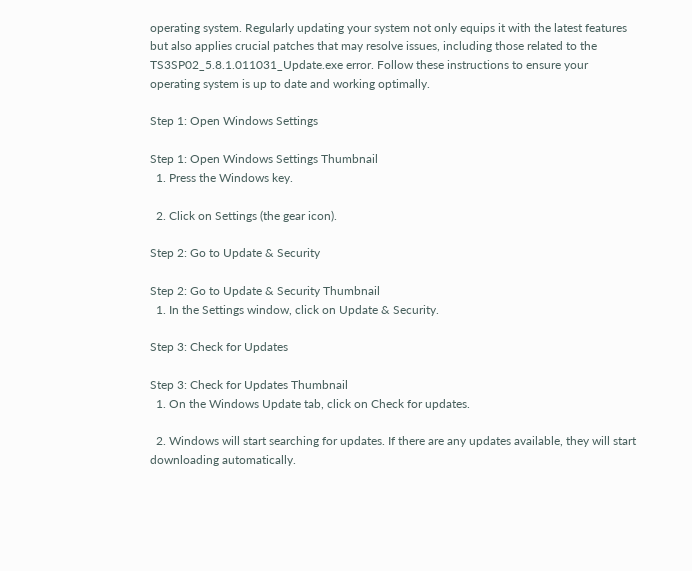operating system. Regularly updating your system not only equips it with the latest features but also applies crucial patches that may resolve issues, including those related to the TS3SP02_5.8.1.011031_Update.exe error. Follow these instructions to ensure your operating system is up to date and working optimally.

Step 1: Open Windows Settings

Step 1: Open Windows Settings Thumbnail
  1. Press the Windows key.

  2. Click on Settings (the gear icon).

Step 2: Go to Update & Security

Step 2: Go to Update & Security Thumbnail
  1. In the Settings window, click on Update & Security.

Step 3: Check for Updates

Step 3: Check for Updates Thumbnail
  1. On the Windows Update tab, click on Check for updates.

  2. Windows will start searching for updates. If there are any updates available, they will start downloading automatically.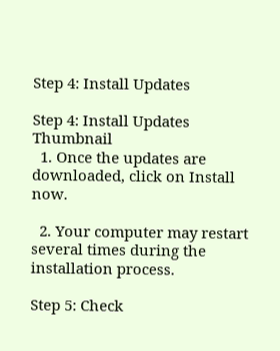Step 4: Install Updates

Step 4: Install Updates Thumbnail
  1. Once the updates are downloaded, click on Install now.

  2. Your computer may restart several times during the installation process.

Step 5: Check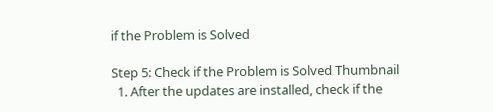if the Problem is Solved

Step 5: Check if the Problem is Solved Thumbnail
  1. After the updates are installed, check if the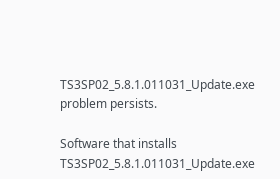TS3SP02_5.8.1.011031_Update.exe problem persists.

Software that installs TS3SP02_5.8.1.011031_Update.exe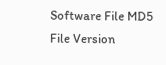Software File MD5 File Version